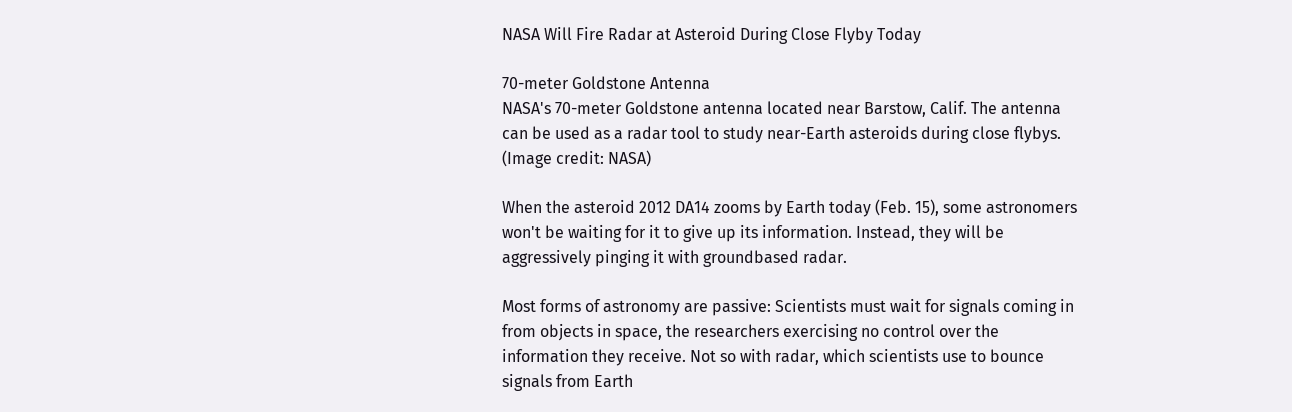NASA Will Fire Radar at Asteroid During Close Flyby Today

70-meter Goldstone Antenna
NASA's 70-meter Goldstone antenna located near Barstow, Calif. The antenna can be used as a radar tool to study near-Earth asteroids during close flybys. (Image credit: NASA)

When the asteroid 2012 DA14 zooms by Earth today (Feb. 15), some astronomers won't be waiting for it to give up its information. Instead, they will be aggressively pinging it with groundbased radar.

Most forms of astronomy are passive: Scientists must wait for signals coming in from objects in space, the researchers exercising no control over the information they receive. Not so with radar, which scientists use to bounce signals from Earth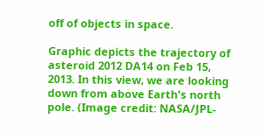off of objects in space.

Graphic depicts the trajectory of asteroid 2012 DA14 on Feb 15, 2013. In this view, we are looking down from above Earth's north pole. (Image credit: NASA/JPL-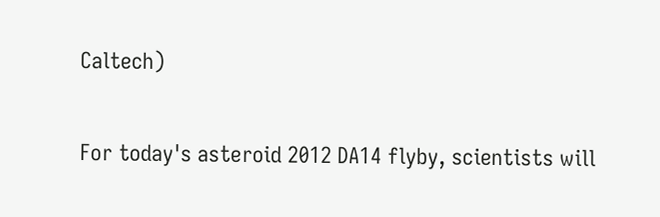Caltech)

For today's asteroid 2012 DA14 flyby, scientists will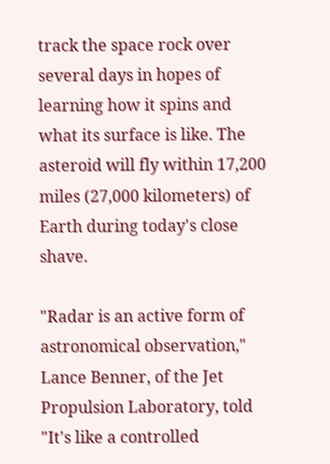track the space rock over several days in hopes of learning how it spins and what its surface is like. The asteroid will fly within 17,200 miles (27,000 kilometers) of Earth during today's close shave.

"Radar is an active form of astronomical observation," Lance Benner, of the Jet Propulsion Laboratory, told "It's like a controlled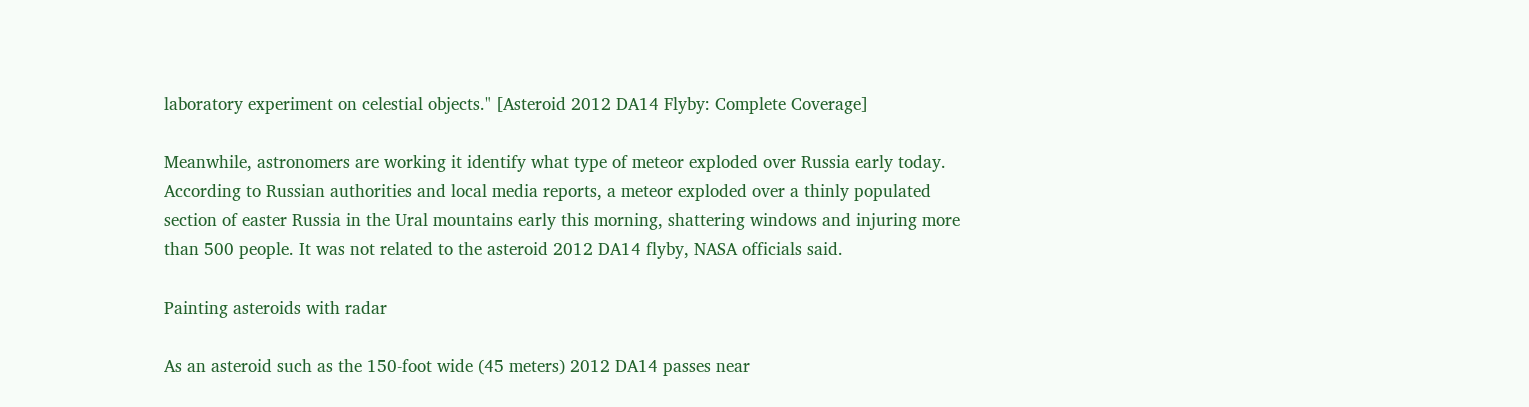laboratory experiment on celestial objects." [Asteroid 2012 DA14 Flyby: Complete Coverage]

Meanwhile, astronomers are working it identify what type of meteor exploded over Russia early today. According to Russian authorities and local media reports, a meteor exploded over a thinly populated section of easter Russia in the Ural mountains early this morning, shattering windows and injuring more than 500 people. It was not related to the asteroid 2012 DA14 flyby, NASA officials said.

Painting asteroids with radar

As an asteroid such as the 150-foot wide (45 meters) 2012 DA14 passes near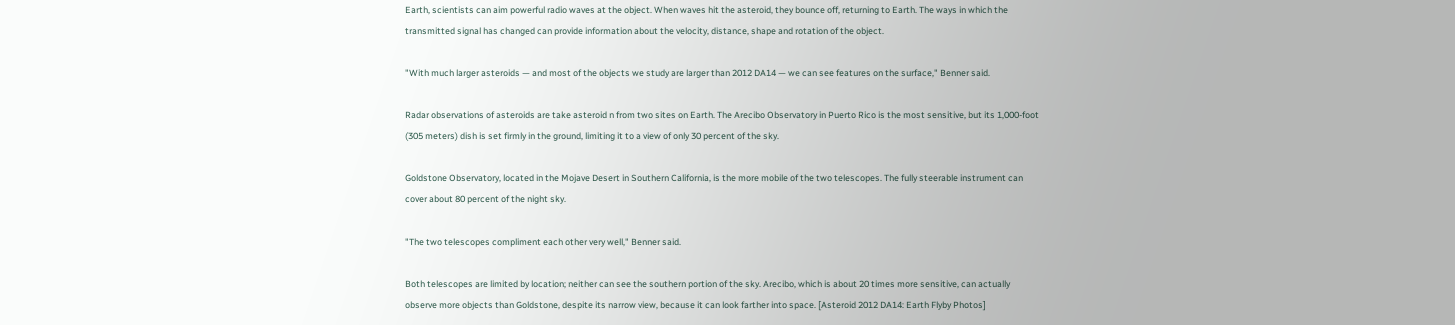Earth, scientists can aim powerful radio waves at the object. When waves hit the asteroid, they bounce off, returning to Earth. The ways in which the transmitted signal has changed can provide information about the velocity, distance, shape and rotation of the object.

"With much larger asteroids — and most of the objects we study are larger than 2012 DA14 — we can see features on the surface," Benner said.

Radar observations of asteroids are take asteroid n from two sites on Earth. The Arecibo Observatory in Puerto Rico is the most sensitive, but its 1,000-foot (305 meters) dish is set firmly in the ground, limiting it to a view of only 30 percent of the sky.

Goldstone Observatory, located in the Mojave Desert in Southern California, is the more mobile of the two telescopes. The fully steerable instrument can cover about 80 percent of the night sky.

"The two telescopes compliment each other very well," Benner said.

Both telescopes are limited by location; neither can see the southern portion of the sky. Arecibo, which is about 20 times more sensitive, can actually observe more objects than Goldstone, despite its narrow view, because it can look farther into space. [Asteroid 2012 DA14: Earth Flyby Photos]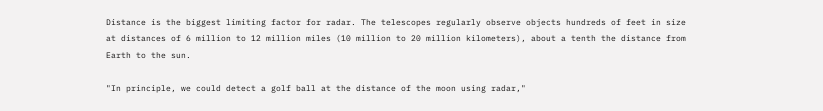Distance is the biggest limiting factor for radar. The telescopes regularly observe objects hundreds of feet in size at distances of 6 million to 12 million miles (10 million to 20 million kilometers), about a tenth the distance from Earth to the sun.

"In principle, we could detect a golf ball at the distance of the moon using radar,"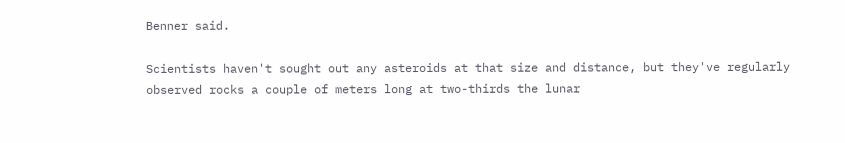Benner said.

Scientists haven't sought out any asteroids at that size and distance, but they've regularly observed rocks a couple of meters long at two-thirds the lunar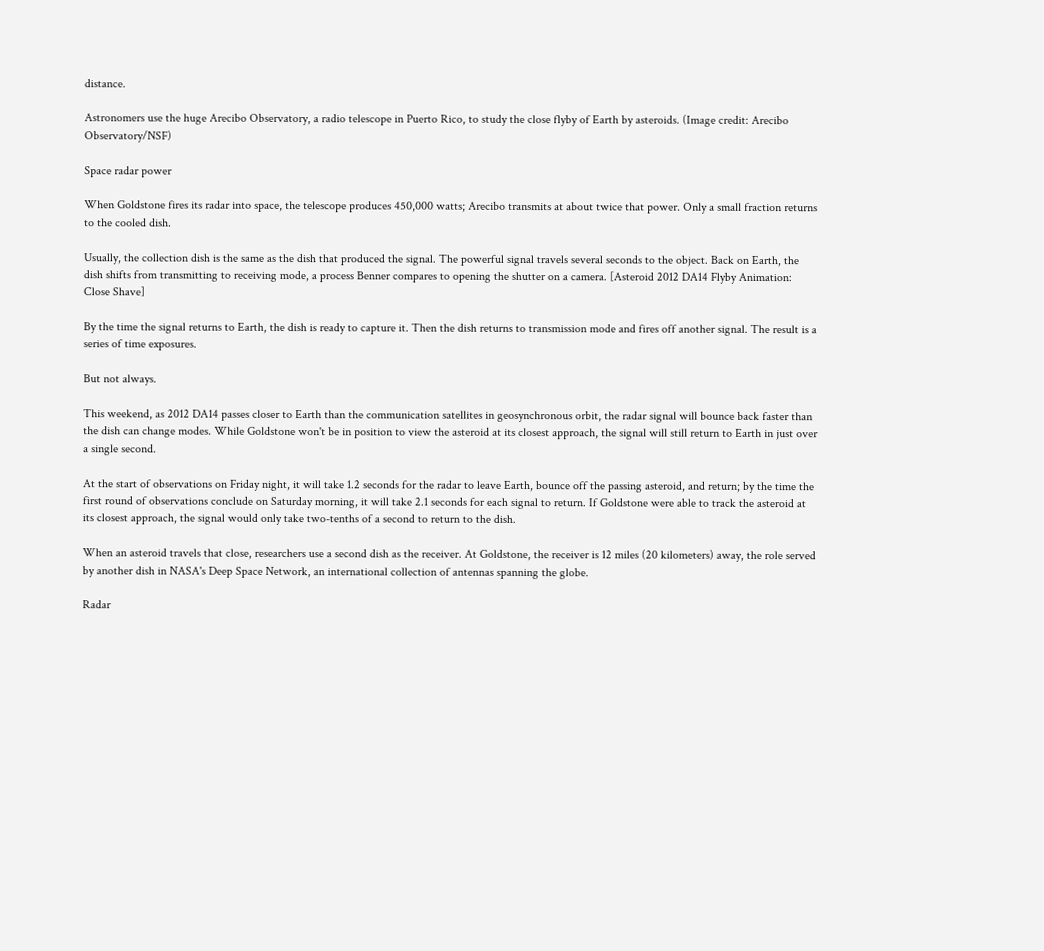distance.

Astronomers use the huge Arecibo Observatory, a radio telescope in Puerto Rico, to study the close flyby of Earth by asteroids. (Image credit: Arecibo Observatory/NSF)

Space radar power

When Goldstone fires its radar into space, the telescope produces 450,000 watts; Arecibo transmits at about twice that power. Only a small fraction returns to the cooled dish.

Usually, the collection dish is the same as the dish that produced the signal. The powerful signal travels several seconds to the object. Back on Earth, the dish shifts from transmitting to receiving mode, a process Benner compares to opening the shutter on a camera. [Asteroid 2012 DA14 Flyby Animation: Close Shave]

By the time the signal returns to Earth, the dish is ready to capture it. Then the dish returns to transmission mode and fires off another signal. The result is a series of time exposures.

But not always.

This weekend, as 2012 DA14 passes closer to Earth than the communication satellites in geosynchronous orbit, the radar signal will bounce back faster than the dish can change modes. While Goldstone won't be in position to view the asteroid at its closest approach, the signal will still return to Earth in just over a single second.

At the start of observations on Friday night, it will take 1.2 seconds for the radar to leave Earth, bounce off the passing asteroid, and return; by the time the first round of observations conclude on Saturday morning, it will take 2.1 seconds for each signal to return. If Goldstone were able to track the asteroid at its closest approach, the signal would only take two-tenths of a second to return to the dish.

When an asteroid travels that close, researchers use a second dish as the receiver. At Goldstone, the receiver is 12 miles (20 kilometers) away, the role served by another dish in NASA's Deep Space Network, an international collection of antennas spanning the globe.

Radar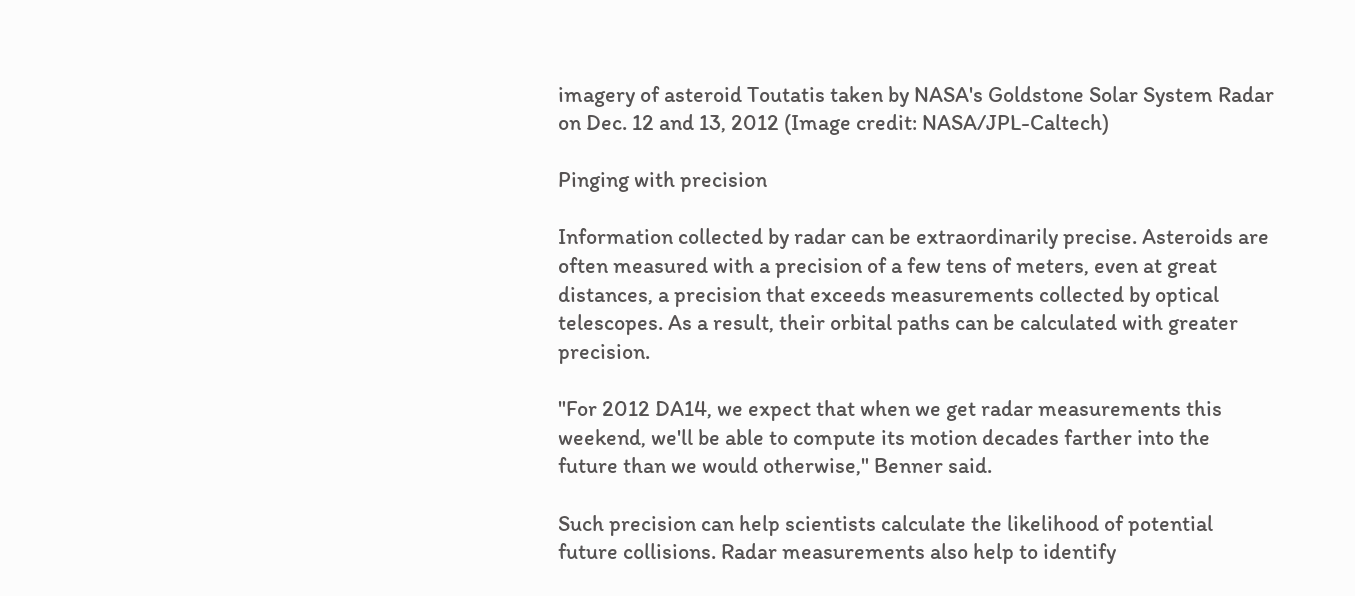imagery of asteroid Toutatis taken by NASA's Goldstone Solar System Radar on Dec. 12 and 13, 2012 (Image credit: NASA/JPL-Caltech)

Pinging with precision

Information collected by radar can be extraordinarily precise. Asteroids are often measured with a precision of a few tens of meters, even at great distances, a precision that exceeds measurements collected by optical telescopes. As a result, their orbital paths can be calculated with greater precision.

"For 2012 DA14, we expect that when we get radar measurements this weekend, we'll be able to compute its motion decades farther into the future than we would otherwise," Benner said.

Such precision can help scientists calculate the likelihood of potential future collisions. Radar measurements also help to identify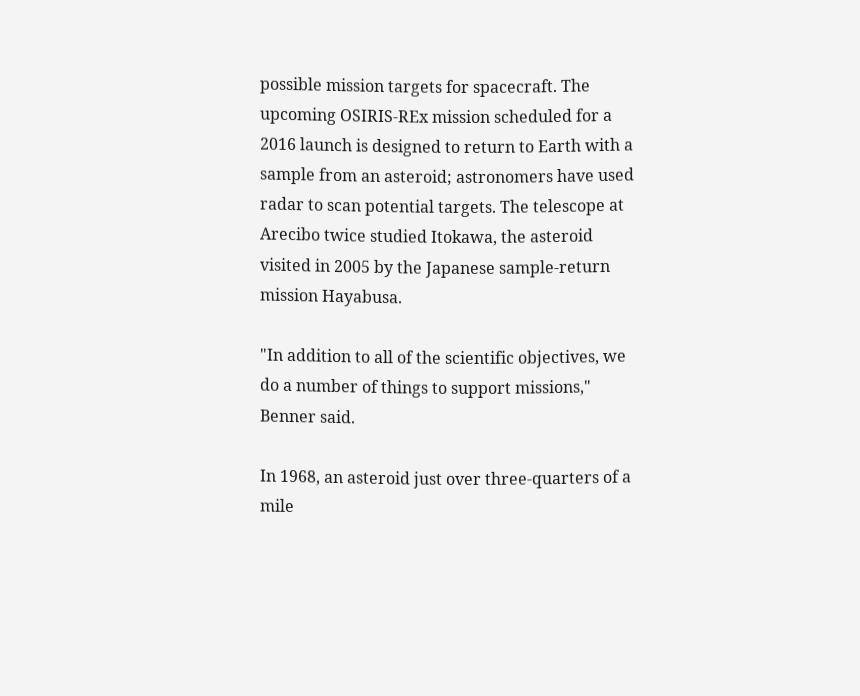possible mission targets for spacecraft. The upcoming OSIRIS-REx mission scheduled for a 2016 launch is designed to return to Earth with a sample from an asteroid; astronomers have used radar to scan potential targets. The telescope at Arecibo twice studied Itokawa, the asteroid visited in 2005 by the Japanese sample-return mission Hayabusa.

"In addition to all of the scientific objectives, we do a number of things to support missions," Benner said.

In 1968, an asteroid just over three-quarters of a mile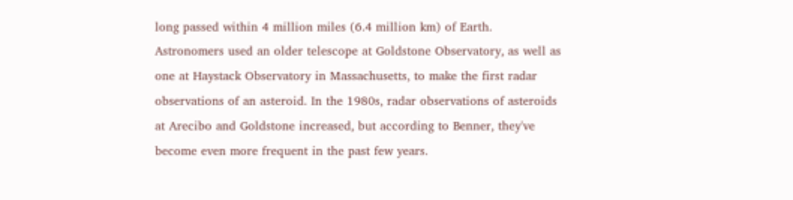long passed within 4 million miles (6.4 million km) of Earth. Astronomers used an older telescope at Goldstone Observatory, as well as one at Haystack Observatory in Massachusetts, to make the first radar observations of an asteroid. In the 1980s, radar observations of asteroids at Arecibo and Goldstone increased, but according to Benner, they've become even more frequent in the past few years.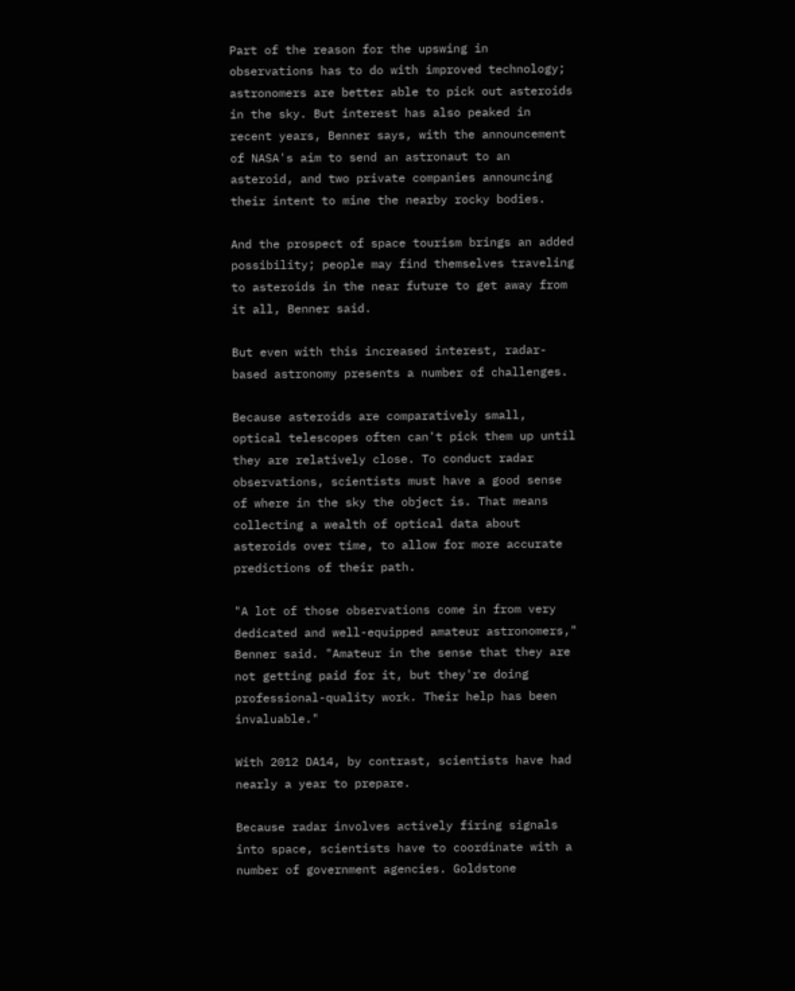Part of the reason for the upswing in observations has to do with improved technology; astronomers are better able to pick out asteroids in the sky. But interest has also peaked in recent years, Benner says, with the announcement of NASA's aim to send an astronaut to an asteroid, and two private companies announcing their intent to mine the nearby rocky bodies.

And the prospect of space tourism brings an added possibility; people may find themselves traveling to asteroids in the near future to get away from it all, Benner said.

But even with this increased interest, radar-based astronomy presents a number of challenges.

Because asteroids are comparatively small, optical telescopes often can't pick them up until they are relatively close. To conduct radar observations, scientists must have a good sense of where in the sky the object is. That means collecting a wealth of optical data about asteroids over time, to allow for more accurate predictions of their path.

"A lot of those observations come in from very dedicated and well-equipped amateur astronomers," Benner said. "Amateur in the sense that they are not getting paid for it, but they're doing professional-quality work. Their help has been invaluable."

With 2012 DA14, by contrast, scientists have had nearly a year to prepare.

Because radar involves actively firing signals into space, scientists have to coordinate with a number of government agencies. Goldstone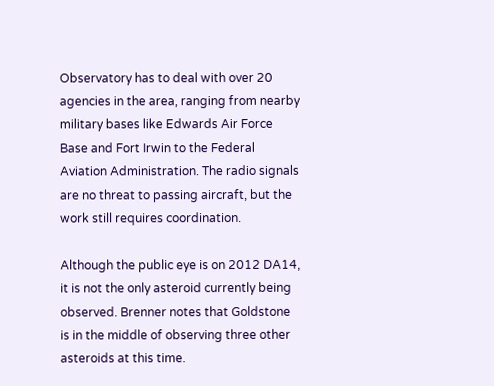Observatory has to deal with over 20 agencies in the area, ranging from nearby military bases like Edwards Air Force Base and Fort Irwin to the Federal Aviation Administration. The radio signals are no threat to passing aircraft, but the work still requires coordination.

Although the public eye is on 2012 DA14, it is not the only asteroid currently being observed. Brenner notes that Goldstone is in the middle of observing three other asteroids at this time.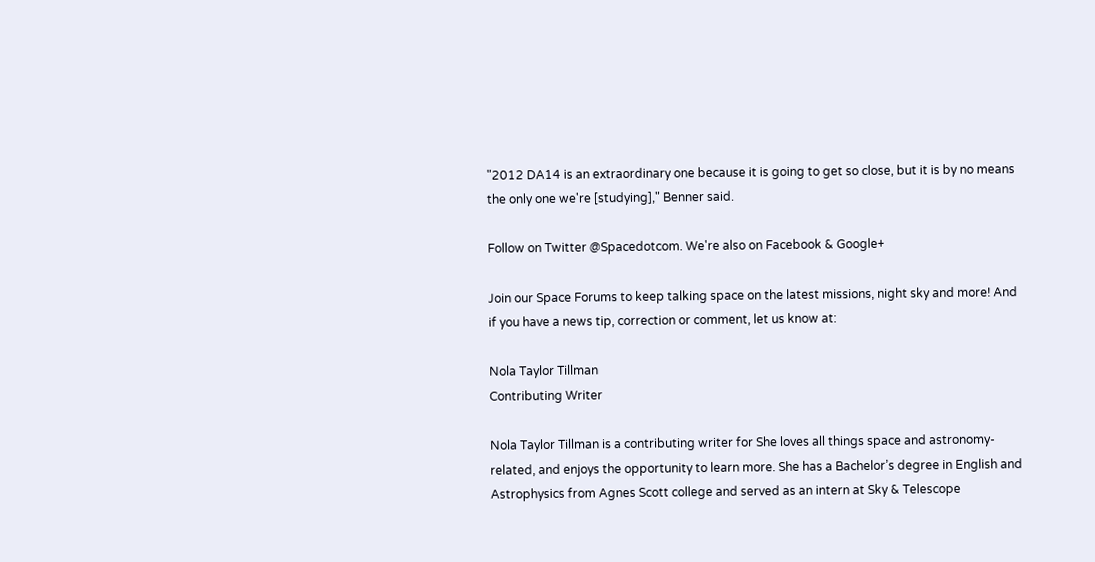"2012 DA14 is an extraordinary one because it is going to get so close, but it is by no means the only one we're [studying]," Benner said.

Follow on Twitter @Spacedotcom. We're also on Facebook & Google+

Join our Space Forums to keep talking space on the latest missions, night sky and more! And if you have a news tip, correction or comment, let us know at:

Nola Taylor Tillman
Contributing Writer

Nola Taylor Tillman is a contributing writer for She loves all things space and astronomy-related, and enjoys the opportunity to learn more. She has a Bachelor’s degree in English and Astrophysics from Agnes Scott college and served as an intern at Sky & Telescope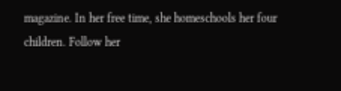magazine. In her free time, she homeschools her four children. Follow her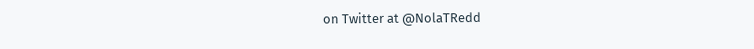on Twitter at @NolaTRedd